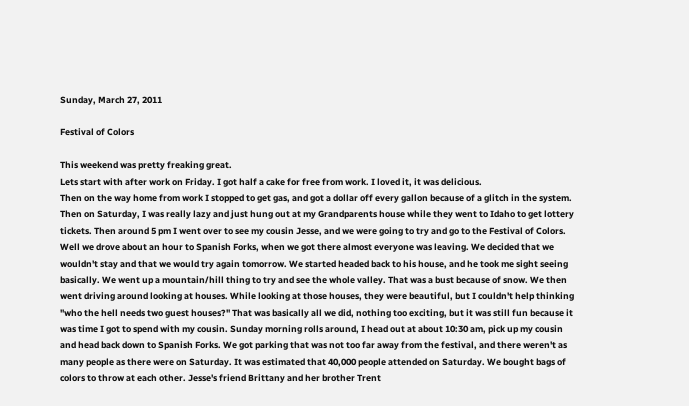Sunday, March 27, 2011

Festival of Colors

This weekend was pretty freaking great.
Lets start with after work on Friday. I got half a cake for free from work. I loved it, it was delicious.
Then on the way home from work I stopped to get gas, and got a dollar off every gallon because of a glitch in the system. Then on Saturday, I was really lazy and just hung out at my Grandparents house while they went to Idaho to get lottery tickets. Then around 5 pm I went over to see my cousin Jesse, and we were going to try and go to the Festival of Colors. Well we drove about an hour to Spanish Forks, when we got there almost everyone was leaving. We decided that we wouldn't stay and that we would try again tomorrow. We started headed back to his house, and he took me sight seeing basically. We went up a mountain/hill thing to try and see the whole valley. That was a bust because of snow. We then went driving around looking at houses. While looking at those houses, they were beautiful, but I couldn't help thinking "who the hell needs two guest houses?" That was basically all we did, nothing too exciting, but it was still fun because it was time I got to spend with my cousin. Sunday morning rolls around, I head out at about 10:30 am, pick up my cousin and head back down to Spanish Forks. We got parking that was not too far away from the festival, and there weren't as many people as there were on Saturday. It was estimated that 40,000 people attended on Saturday. We bought bags of colors to throw at each other. Jesse's friend Brittany and her brother Trent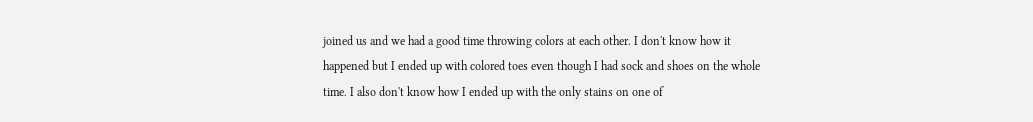joined us and we had a good time throwing colors at each other. I don't know how it happened but I ended up with colored toes even though I had sock and shoes on the whole time. I also don't know how I ended up with the only stains on one of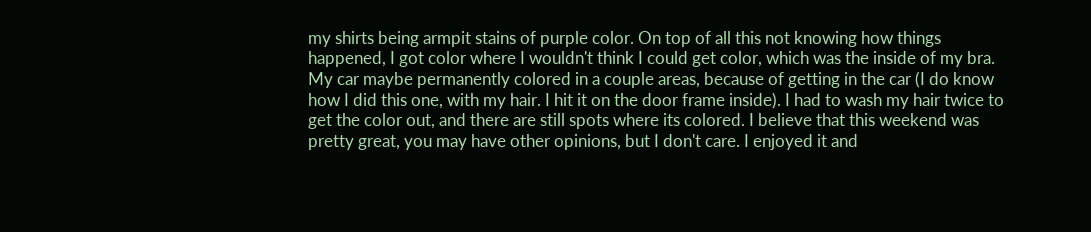my shirts being armpit stains of purple color. On top of all this not knowing how things happened, I got color where I wouldn't think I could get color, which was the inside of my bra. My car maybe permanently colored in a couple areas, because of getting in the car (I do know how I did this one, with my hair. I hit it on the door frame inside). I had to wash my hair twice to get the color out, and there are still spots where its colored. I believe that this weekend was pretty great, you may have other opinions, but I don't care. I enjoyed it and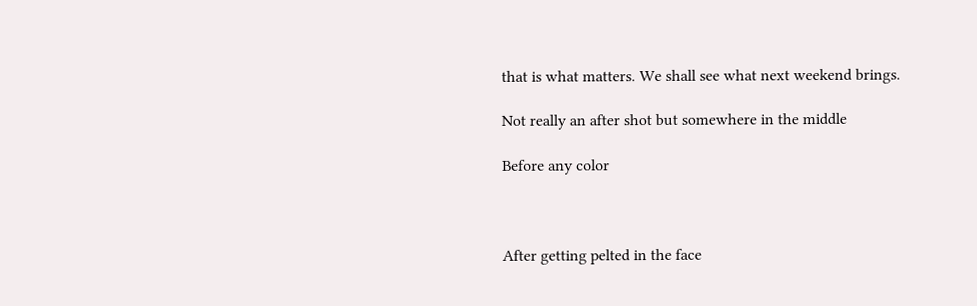that is what matters. We shall see what next weekend brings.

Not really an after shot but somewhere in the middle

Before any color



After getting pelted in the face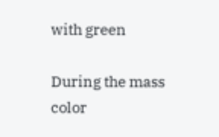with green

During the mass color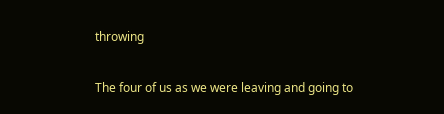throwing

The four of us as we were leaving and going to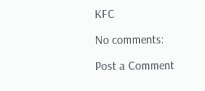KFC

No comments:

Post a Comment